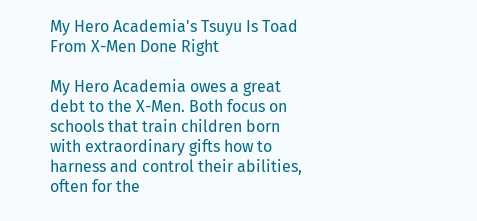My Hero Academia's Tsuyu Is Toad From X-Men Done Right

My Hero Academia owes a great debt to the X-Men. Both focus on schools that train children born with extraordinary gifts how to harness and control their abilities, often for the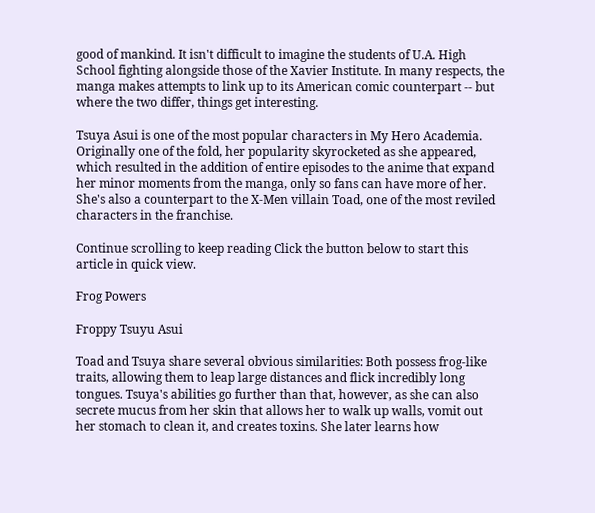good of mankind. It isn't difficult to imagine the students of U.A. High School fighting alongside those of the Xavier Institute. In many respects, the manga makes attempts to link up to its American comic counterpart -- but where the two differ, things get interesting.

Tsuya Asui is one of the most popular characters in My Hero Academia. Originally one of the fold, her popularity skyrocketed as she appeared, which resulted in the addition of entire episodes to the anime that expand her minor moments from the manga, only so fans can have more of her. She's also a counterpart to the X-Men villain Toad, one of the most reviled characters in the franchise.

Continue scrolling to keep reading Click the button below to start this article in quick view.

Frog Powers

Froppy Tsuyu Asui

Toad and Tsuya share several obvious similarities: Both possess frog-like traits, allowing them to leap large distances and flick incredibly long tongues. Tsuya's abilities go further than that, however, as she can also secrete mucus from her skin that allows her to walk up walls, vomit out her stomach to clean it, and creates toxins. She later learns how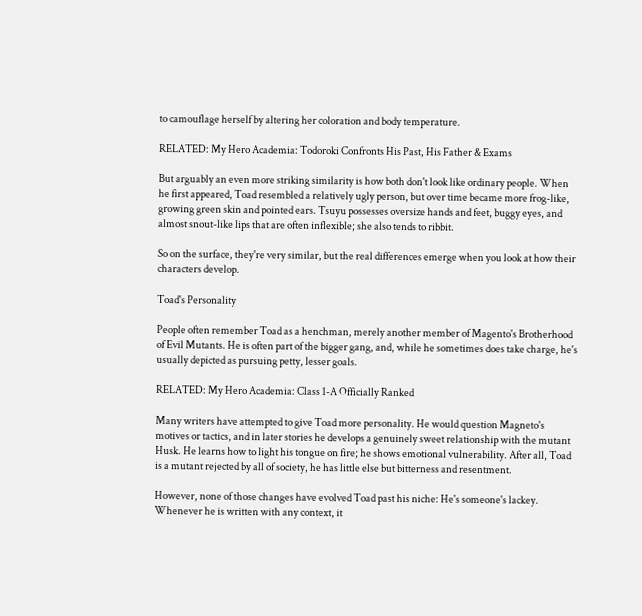to camouflage herself by altering her coloration and body temperature.

RELATED: My Hero Academia: Todoroki Confronts His Past, His Father & Exams

But arguably an even more striking similarity is how both don't look like ordinary people. When he first appeared, Toad resembled a relatively ugly person, but over time became more frog-like, growing green skin and pointed ears. Tsuyu possesses oversize hands and feet, buggy eyes, and almost snout-like lips that are often inflexible; she also tends to ribbit.

So on the surface, they're very similar, but the real differences emerge when you look at how their characters develop.

Toad's Personality

People often remember Toad as a henchman, merely another member of Magento's Brotherhood of Evil Mutants. He is often part of the bigger gang, and, while he sometimes does take charge, he's usually depicted as pursuing petty, lesser goals.

RELATED: My Hero Academia: Class 1-A Officially Ranked

Many writers have attempted to give Toad more personality. He would question Magneto's motives or tactics, and in later stories he develops a genuinely sweet relationship with the mutant Husk. He learns how to light his tongue on fire; he shows emotional vulnerability. After all, Toad is a mutant rejected by all of society, he has little else but bitterness and resentment.

However, none of those changes have evolved Toad past his niche: He's someone's lackey. Whenever he is written with any context, it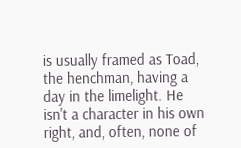is usually framed as Toad, the henchman, having a day in the limelight. He isn't a character in his own right, and, often, none of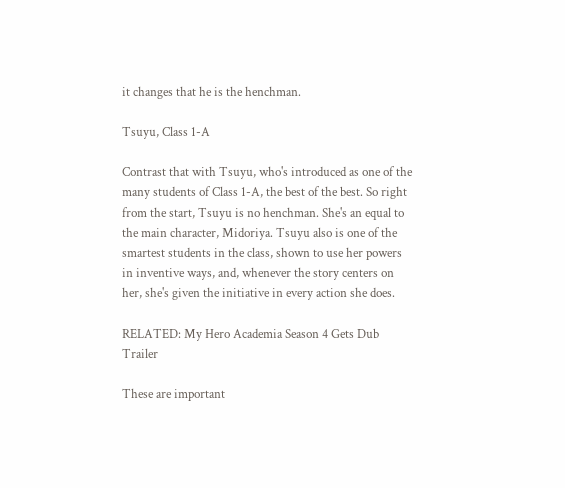it changes that he is the henchman.

Tsuyu, Class 1-A

Contrast that with Tsuyu, who's introduced as one of the many students of Class 1-A, the best of the best. So right from the start, Tsuyu is no henchman. She's an equal to the main character, Midoriya. Tsuyu also is one of the smartest students in the class, shown to use her powers in inventive ways, and, whenever the story centers on her, she's given the initiative in every action she does.

RELATED: My Hero Academia Season 4 Gets Dub Trailer

These are important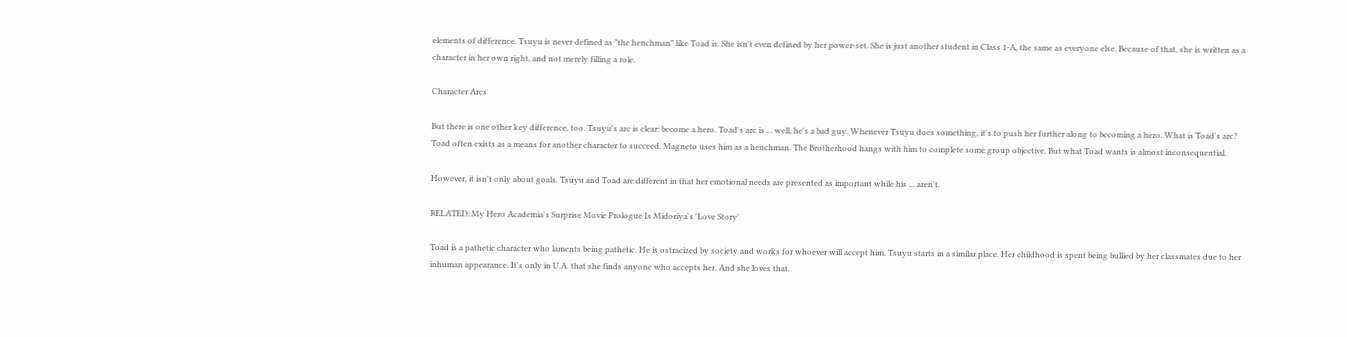elements of difference. Tsuyu is never defined as "the henchman" like Toad is. She isn't even defined by her power-set. She is just another student in Class 1-A, the same as everyone else. Because of that, she is written as a character in her own right, and not merely filling a role.

Character Arcs

But there is one other key difference, too. Tsuyu's arc is clear: become a hero. Toad's arc is ... well, he's a bad guy. Whenever Tsuyu does something, it's to push her further along to becoming a hero. What is Toad's arc? Toad often exists as a means for another character to succeed. Magneto uses him as a henchman. The Brotherhood hangs with him to complete some group objective. But what Toad wants is almost inconsequential.

However, it isn't only about goals. Tsuyu and Toad are different in that her emotional needs are presented as important while his ... aren't.

RELATED: My Hero Academia's Surprise Movie Prologue Is Midoriya's 'Love Story'

Toad is a pathetic character who laments being pathetic. He is ostracized by society and works for whoever will accept him. Tsuyu starts in a similar place. Her childhood is spent being bullied by her classmates due to her inhuman appearance. It's only in U.A. that she finds anyone who accepts her. And she loves that.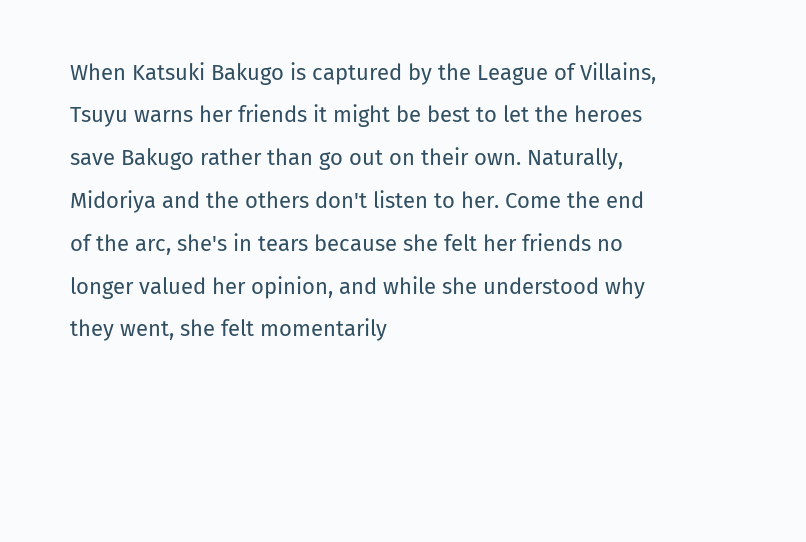When Katsuki Bakugo is captured by the League of Villains, Tsuyu warns her friends it might be best to let the heroes save Bakugo rather than go out on their own. Naturally, Midoriya and the others don't listen to her. Come the end of the arc, she's in tears because she felt her friends no longer valued her opinion, and while she understood why they went, she felt momentarily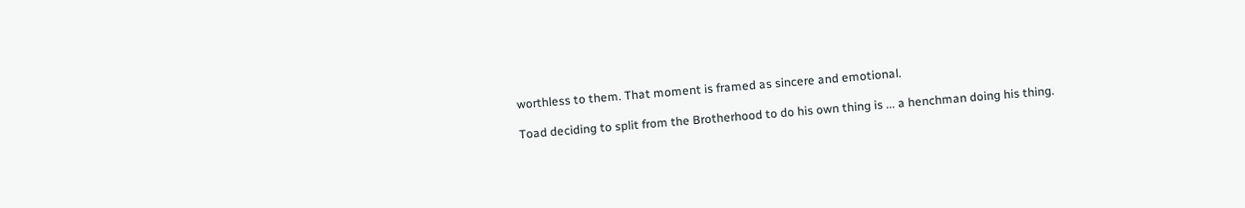worthless to them. That moment is framed as sincere and emotional.

Toad deciding to split from the Brotherhood to do his own thing is ... a henchman doing his thing.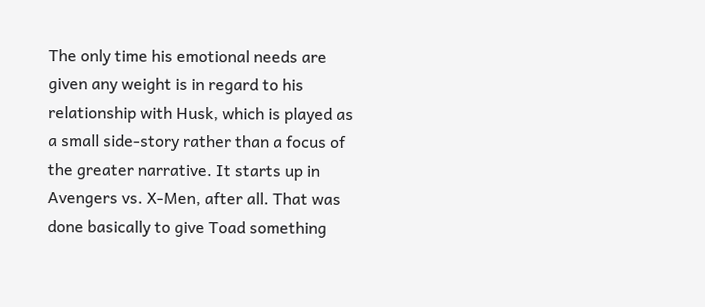The only time his emotional needs are given any weight is in regard to his relationship with Husk, which is played as a small side-story rather than a focus of the greater narrative. It starts up in Avengers vs. X-Men, after all. That was done basically to give Toad something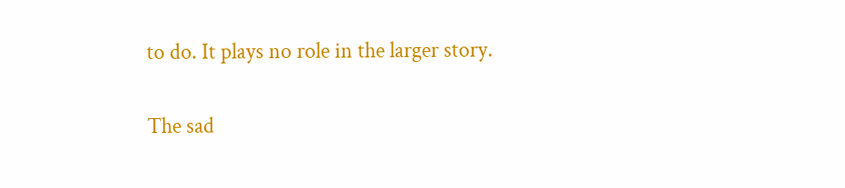to do. It plays no role in the larger story.

The sad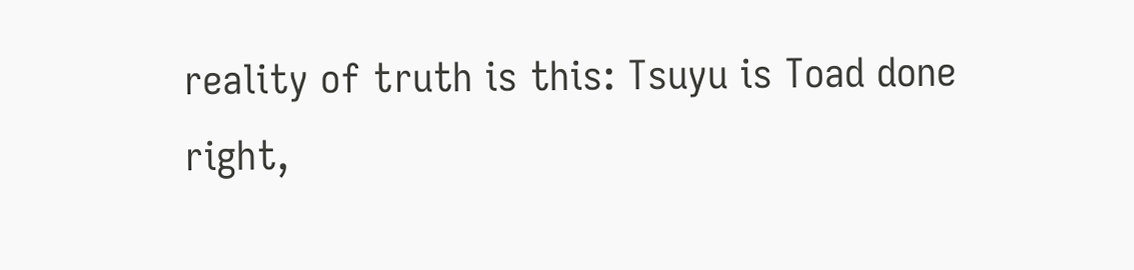reality of truth is this: Tsuyu is Toad done right,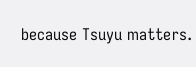because Tsuyu matters.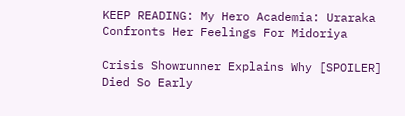KEEP READING: My Hero Academia: Uraraka Confronts Her Feelings For Midoriya

Crisis Showrunner Explains Why [SPOILER] Died So Early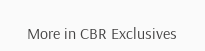More in CBR Exclusives